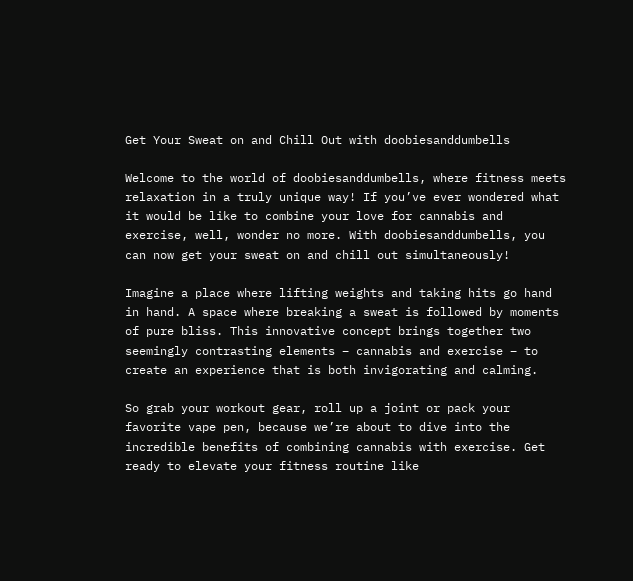Get Your Sweat on and Chill Out with doobiesanddumbells

Welcome to the world of doobiesanddumbells, where fitness meets relaxation in a truly unique way! If you’ve ever wondered what it would be like to combine your love for cannabis and exercise, well, wonder no more. With doobiesanddumbells, you can now get your sweat on and chill out simultaneously!

Imagine a place where lifting weights and taking hits go hand in hand. A space where breaking a sweat is followed by moments of pure bliss. This innovative concept brings together two seemingly contrasting elements – cannabis and exercise – to create an experience that is both invigorating and calming.

So grab your workout gear, roll up a joint or pack your favorite vape pen, because we’re about to dive into the incredible benefits of combining cannabis with exercise. Get ready to elevate your fitness routine like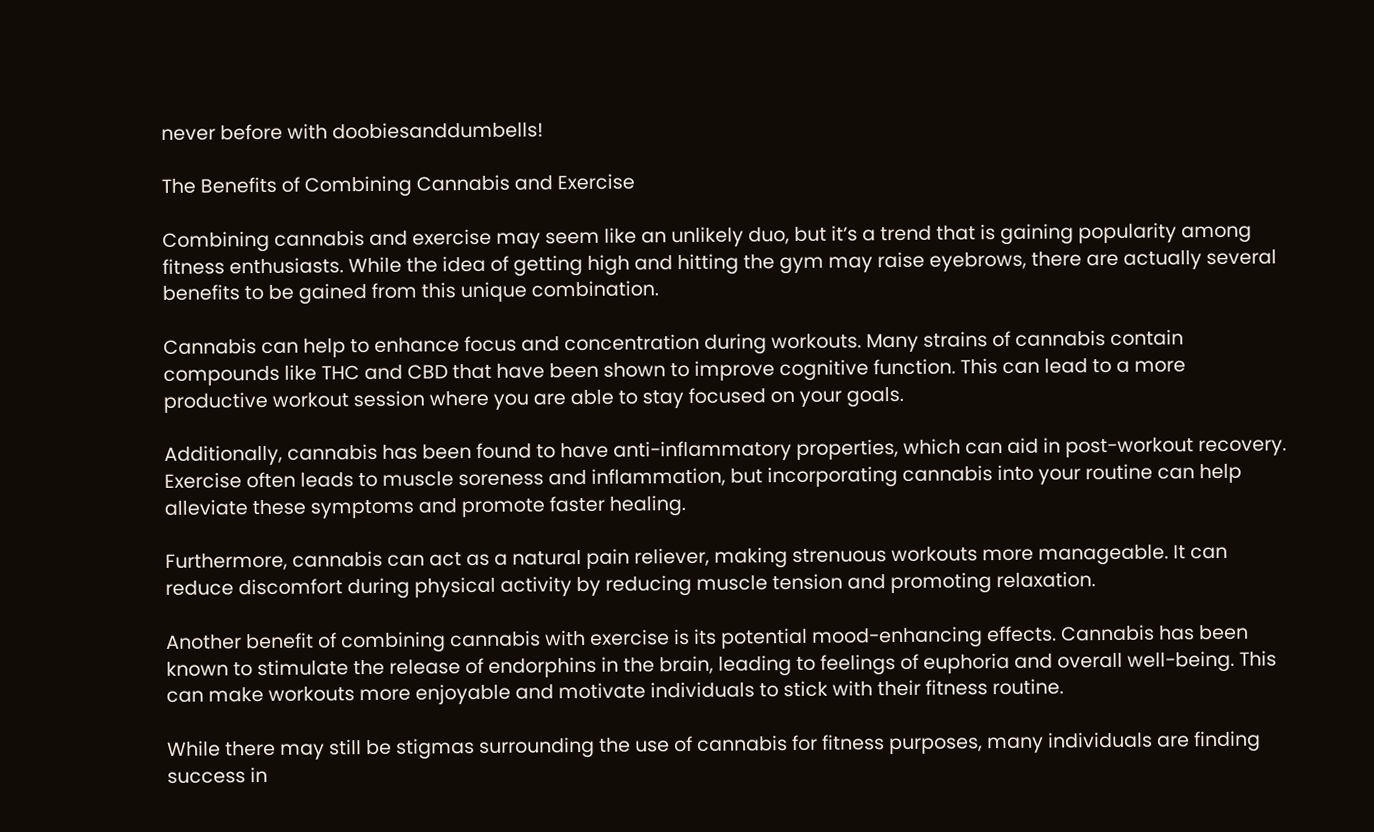never before with doobiesanddumbells!

The Benefits of Combining Cannabis and Exercise

Combining cannabis and exercise may seem like an unlikely duo, but it’s a trend that is gaining popularity among fitness enthusiasts. While the idea of getting high and hitting the gym may raise eyebrows, there are actually several benefits to be gained from this unique combination.

Cannabis can help to enhance focus and concentration during workouts. Many strains of cannabis contain compounds like THC and CBD that have been shown to improve cognitive function. This can lead to a more productive workout session where you are able to stay focused on your goals.

Additionally, cannabis has been found to have anti-inflammatory properties, which can aid in post-workout recovery. Exercise often leads to muscle soreness and inflammation, but incorporating cannabis into your routine can help alleviate these symptoms and promote faster healing.

Furthermore, cannabis can act as a natural pain reliever, making strenuous workouts more manageable. It can reduce discomfort during physical activity by reducing muscle tension and promoting relaxation.

Another benefit of combining cannabis with exercise is its potential mood-enhancing effects. Cannabis has been known to stimulate the release of endorphins in the brain, leading to feelings of euphoria and overall well-being. This can make workouts more enjoyable and motivate individuals to stick with their fitness routine.

While there may still be stigmas surrounding the use of cannabis for fitness purposes, many individuals are finding success in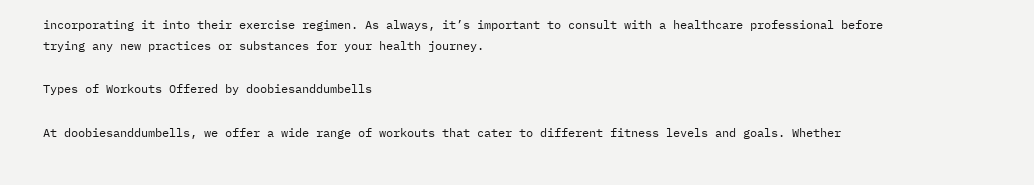incorporating it into their exercise regimen. As always, it’s important to consult with a healthcare professional before trying any new practices or substances for your health journey.

Types of Workouts Offered by doobiesanddumbells

At doobiesanddumbells, we offer a wide range of workouts that cater to different fitness levels and goals. Whether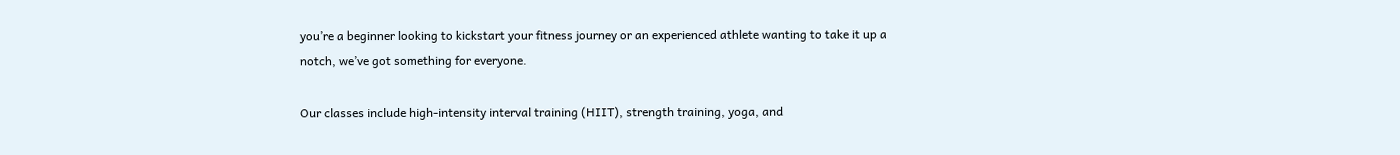you’re a beginner looking to kickstart your fitness journey or an experienced athlete wanting to take it up a notch, we’ve got something for everyone.

Our classes include high-intensity interval training (HIIT), strength training, yoga, and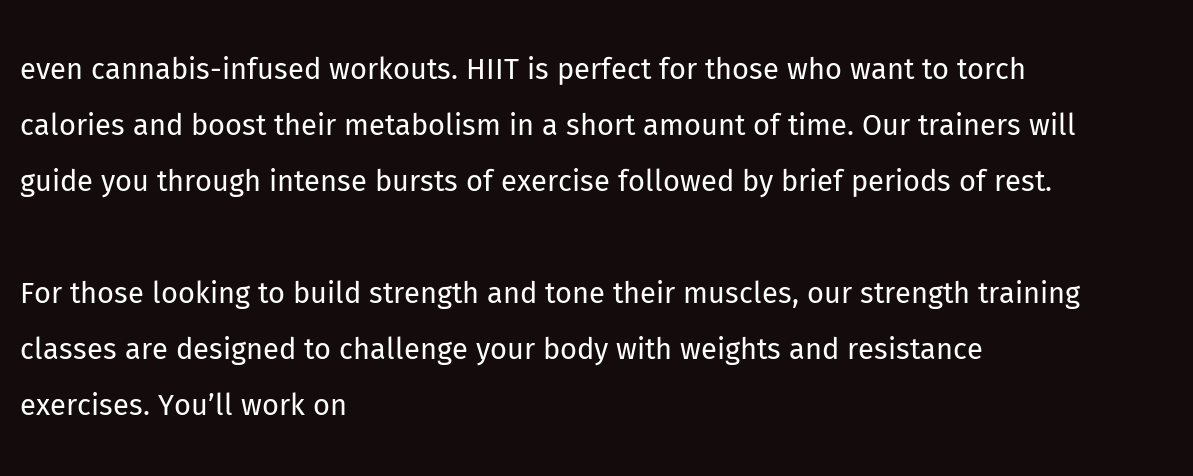even cannabis-infused workouts. HIIT is perfect for those who want to torch calories and boost their metabolism in a short amount of time. Our trainers will guide you through intense bursts of exercise followed by brief periods of rest.

For those looking to build strength and tone their muscles, our strength training classes are designed to challenge your body with weights and resistance exercises. You’ll work on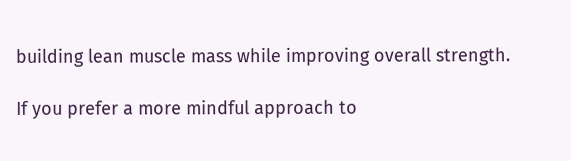building lean muscle mass while improving overall strength.

If you prefer a more mindful approach to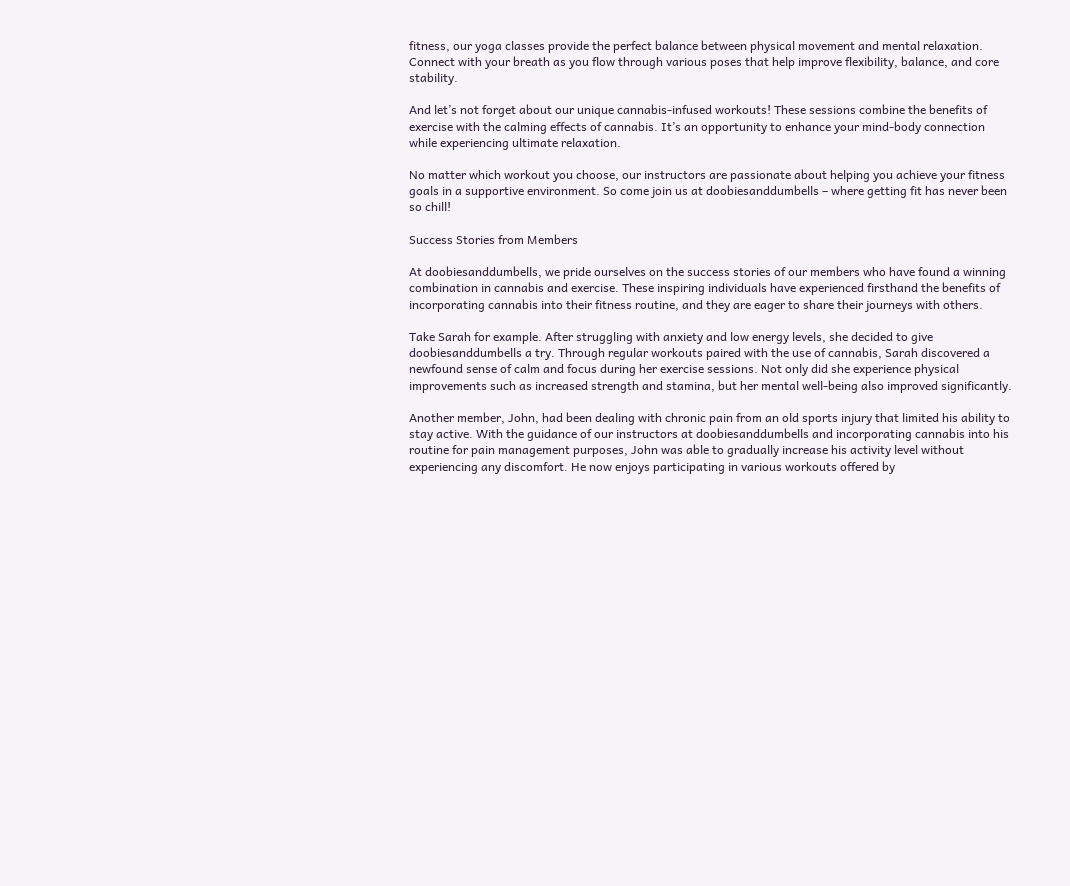fitness, our yoga classes provide the perfect balance between physical movement and mental relaxation. Connect with your breath as you flow through various poses that help improve flexibility, balance, and core stability.

And let’s not forget about our unique cannabis-infused workouts! These sessions combine the benefits of exercise with the calming effects of cannabis. It’s an opportunity to enhance your mind-body connection while experiencing ultimate relaxation.

No matter which workout you choose, our instructors are passionate about helping you achieve your fitness goals in a supportive environment. So come join us at doobiesanddumbells – where getting fit has never been so chill!

Success Stories from Members

At doobiesanddumbells, we pride ourselves on the success stories of our members who have found a winning combination in cannabis and exercise. These inspiring individuals have experienced firsthand the benefits of incorporating cannabis into their fitness routine, and they are eager to share their journeys with others.

Take Sarah for example. After struggling with anxiety and low energy levels, she decided to give doobiesanddumbells a try. Through regular workouts paired with the use of cannabis, Sarah discovered a newfound sense of calm and focus during her exercise sessions. Not only did she experience physical improvements such as increased strength and stamina, but her mental well-being also improved significantly.

Another member, John, had been dealing with chronic pain from an old sports injury that limited his ability to stay active. With the guidance of our instructors at doobiesanddumbells and incorporating cannabis into his routine for pain management purposes, John was able to gradually increase his activity level without experiencing any discomfort. He now enjoys participating in various workouts offered by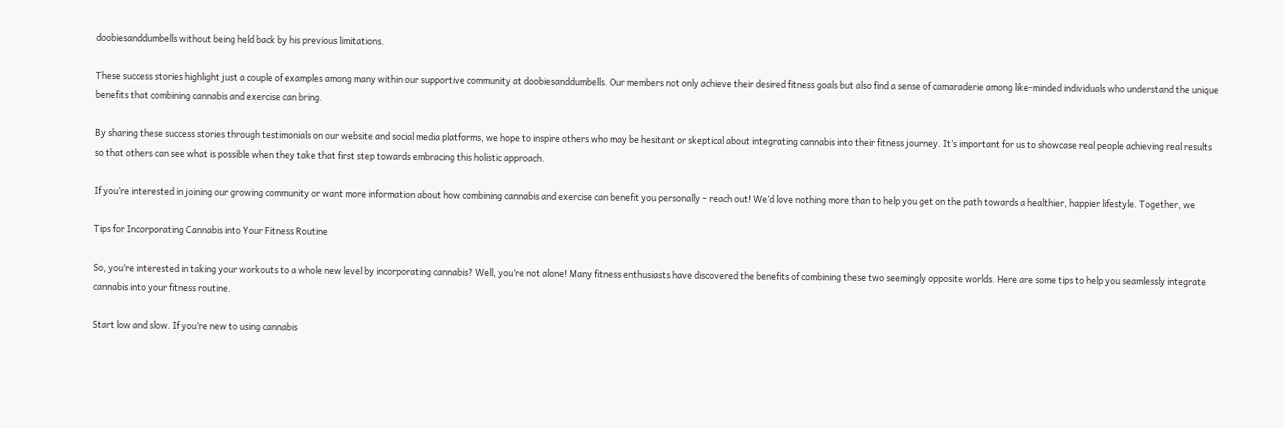doobiesanddumbells without being held back by his previous limitations.

These success stories highlight just a couple of examples among many within our supportive community at doobiesanddumbells. Our members not only achieve their desired fitness goals but also find a sense of camaraderie among like-minded individuals who understand the unique benefits that combining cannabis and exercise can bring.

By sharing these success stories through testimonials on our website and social media platforms, we hope to inspire others who may be hesitant or skeptical about integrating cannabis into their fitness journey. It’s important for us to showcase real people achieving real results so that others can see what is possible when they take that first step towards embracing this holistic approach.

If you’re interested in joining our growing community or want more information about how combining cannabis and exercise can benefit you personally – reach out! We’d love nothing more than to help you get on the path towards a healthier, happier lifestyle. Together, we

Tips for Incorporating Cannabis into Your Fitness Routine

So, you’re interested in taking your workouts to a whole new level by incorporating cannabis? Well, you’re not alone! Many fitness enthusiasts have discovered the benefits of combining these two seemingly opposite worlds. Here are some tips to help you seamlessly integrate cannabis into your fitness routine.

Start low and slow. If you’re new to using cannabis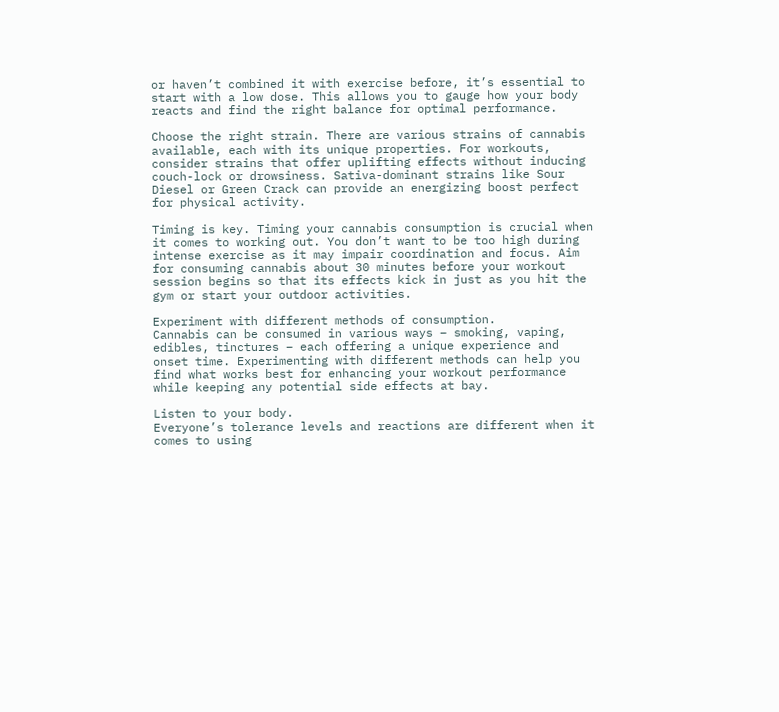or haven’t combined it with exercise before, it’s essential to start with a low dose. This allows you to gauge how your body reacts and find the right balance for optimal performance.

Choose the right strain. There are various strains of cannabis available, each with its unique properties. For workouts, consider strains that offer uplifting effects without inducing couch-lock or drowsiness. Sativa-dominant strains like Sour Diesel or Green Crack can provide an energizing boost perfect for physical activity.

Timing is key. Timing your cannabis consumption is crucial when it comes to working out. You don’t want to be too high during intense exercise as it may impair coordination and focus. Aim for consuming cannabis about 30 minutes before your workout session begins so that its effects kick in just as you hit the gym or start your outdoor activities.

Experiment with different methods of consumption.
Cannabis can be consumed in various ways – smoking, vaping, edibles, tinctures – each offering a unique experience and onset time. Experimenting with different methods can help you find what works best for enhancing your workout performance while keeping any potential side effects at bay.

Listen to your body.
Everyone’s tolerance levels and reactions are different when it comes to using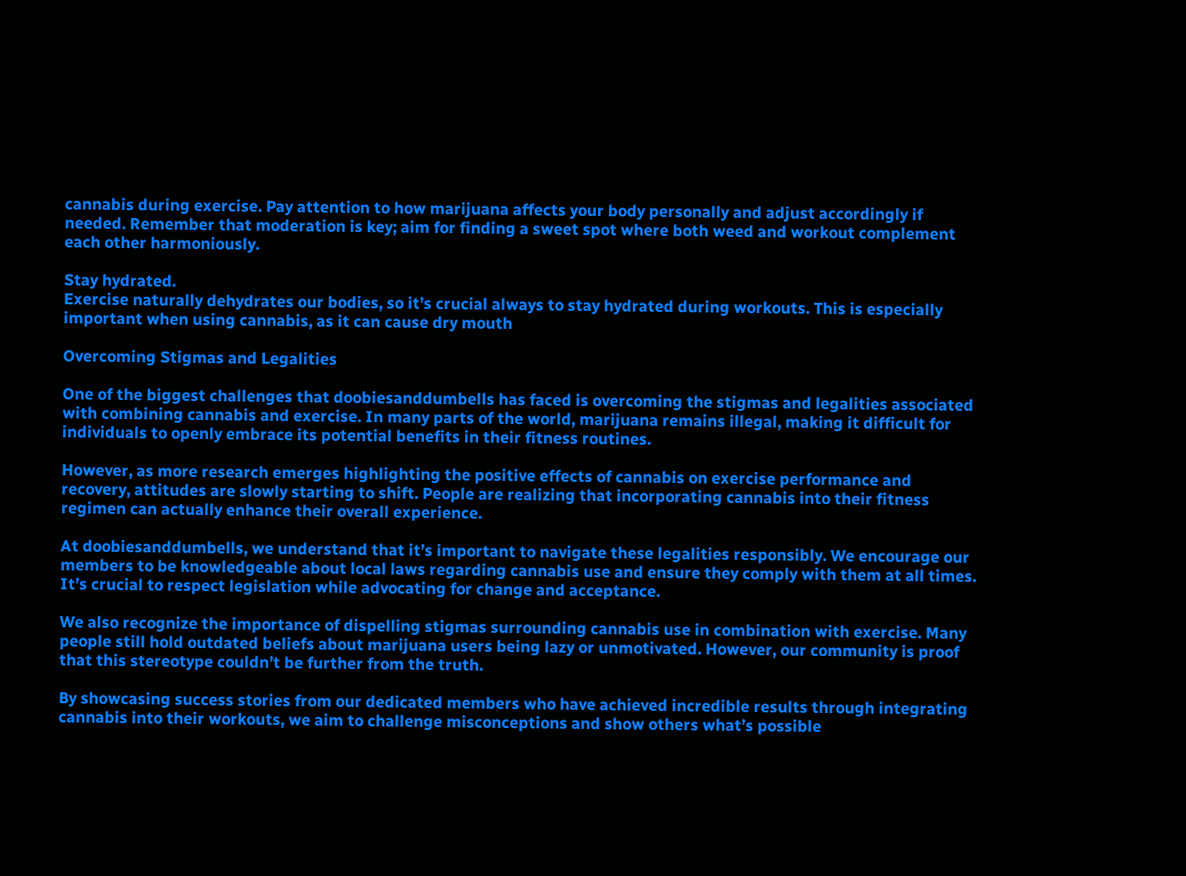cannabis during exercise. Pay attention to how marijuana affects your body personally and adjust accordingly if needed. Remember that moderation is key; aim for finding a sweet spot where both weed and workout complement each other harmoniously.

Stay hydrated.
Exercise naturally dehydrates our bodies, so it’s crucial always to stay hydrated during workouts. This is especially important when using cannabis, as it can cause dry mouth

Overcoming Stigmas and Legalities

One of the biggest challenges that doobiesanddumbells has faced is overcoming the stigmas and legalities associated with combining cannabis and exercise. In many parts of the world, marijuana remains illegal, making it difficult for individuals to openly embrace its potential benefits in their fitness routines.

However, as more research emerges highlighting the positive effects of cannabis on exercise performance and recovery, attitudes are slowly starting to shift. People are realizing that incorporating cannabis into their fitness regimen can actually enhance their overall experience.

At doobiesanddumbells, we understand that it’s important to navigate these legalities responsibly. We encourage our members to be knowledgeable about local laws regarding cannabis use and ensure they comply with them at all times. It’s crucial to respect legislation while advocating for change and acceptance.

We also recognize the importance of dispelling stigmas surrounding cannabis use in combination with exercise. Many people still hold outdated beliefs about marijuana users being lazy or unmotivated. However, our community is proof that this stereotype couldn’t be further from the truth.

By showcasing success stories from our dedicated members who have achieved incredible results through integrating cannabis into their workouts, we aim to challenge misconceptions and show others what’s possible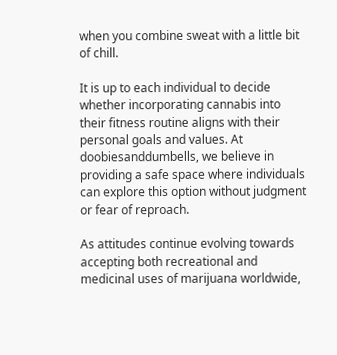when you combine sweat with a little bit of chill.

It is up to each individual to decide whether incorporating cannabis into their fitness routine aligns with their personal goals and values. At doobiesanddumbells, we believe in providing a safe space where individuals can explore this option without judgment or fear of reproach.

As attitudes continue evolving towards accepting both recreational and medicinal uses of marijuana worldwide,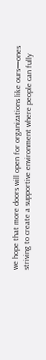we hope that more doors will open for organizations like ours—ones striving to create a supportive environment where people can fully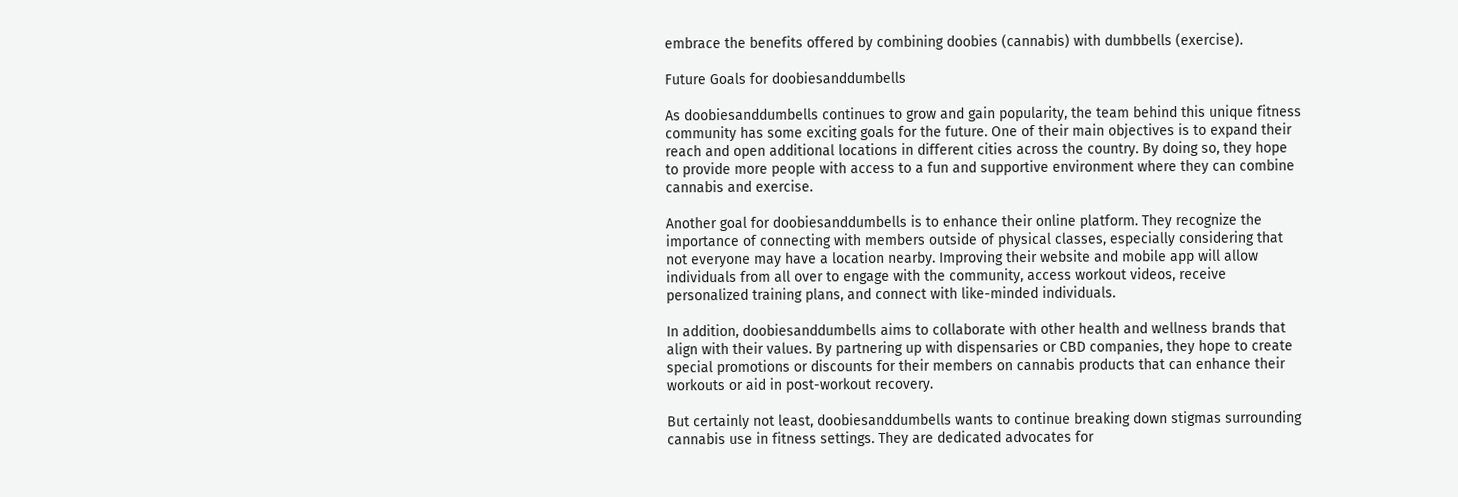embrace the benefits offered by combining doobies (cannabis) with dumbbells (exercise).

Future Goals for doobiesanddumbells

As doobiesanddumbells continues to grow and gain popularity, the team behind this unique fitness community has some exciting goals for the future. One of their main objectives is to expand their reach and open additional locations in different cities across the country. By doing so, they hope to provide more people with access to a fun and supportive environment where they can combine cannabis and exercise.

Another goal for doobiesanddumbells is to enhance their online platform. They recognize the importance of connecting with members outside of physical classes, especially considering that not everyone may have a location nearby. Improving their website and mobile app will allow individuals from all over to engage with the community, access workout videos, receive personalized training plans, and connect with like-minded individuals.

In addition, doobiesanddumbells aims to collaborate with other health and wellness brands that align with their values. By partnering up with dispensaries or CBD companies, they hope to create special promotions or discounts for their members on cannabis products that can enhance their workouts or aid in post-workout recovery.

But certainly not least, doobiesanddumbells wants to continue breaking down stigmas surrounding cannabis use in fitness settings. They are dedicated advocates for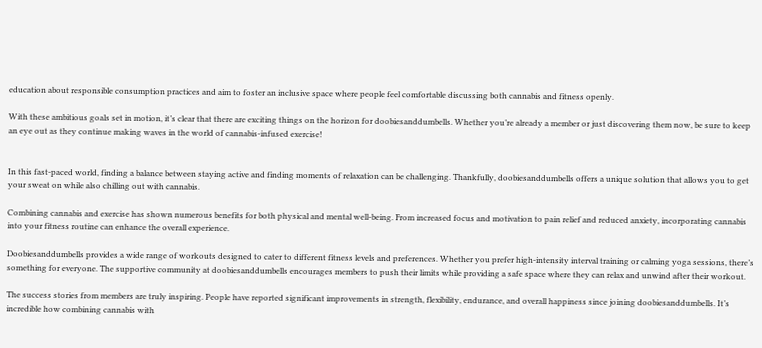education about responsible consumption practices and aim to foster an inclusive space where people feel comfortable discussing both cannabis and fitness openly.

With these ambitious goals set in motion, it’s clear that there are exciting things on the horizon for doobiesanddumbells. Whether you’re already a member or just discovering them now, be sure to keep an eye out as they continue making waves in the world of cannabis-infused exercise!


In this fast-paced world, finding a balance between staying active and finding moments of relaxation can be challenging. Thankfully, doobiesanddumbells offers a unique solution that allows you to get your sweat on while also chilling out with cannabis.

Combining cannabis and exercise has shown numerous benefits for both physical and mental well-being. From increased focus and motivation to pain relief and reduced anxiety, incorporating cannabis into your fitness routine can enhance the overall experience.

Doobiesanddumbells provides a wide range of workouts designed to cater to different fitness levels and preferences. Whether you prefer high-intensity interval training or calming yoga sessions, there’s something for everyone. The supportive community at doobiesanddumbells encourages members to push their limits while providing a safe space where they can relax and unwind after their workout.

The success stories from members are truly inspiring. People have reported significant improvements in strength, flexibility, endurance, and overall happiness since joining doobiesanddumbells. It’s incredible how combining cannabis with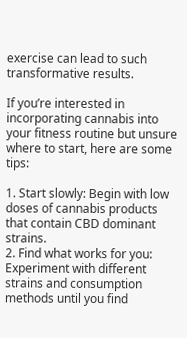exercise can lead to such transformative results.

If you’re interested in incorporating cannabis into your fitness routine but unsure where to start, here are some tips:

1. Start slowly: Begin with low doses of cannabis products that contain CBD dominant strains.
2. Find what works for you: Experiment with different strains and consumption methods until you find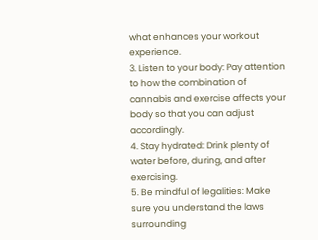what enhances your workout experience.
3. Listen to your body: Pay attention to how the combination of cannabis and exercise affects your body so that you can adjust accordingly.
4. Stay hydrated: Drink plenty of water before, during, and after exercising.
5. Be mindful of legalities: Make sure you understand the laws surrounding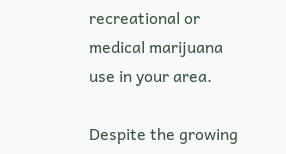recreational or medical marijuana use in your area.

Despite the growing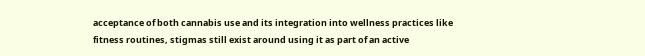acceptance of both cannabis use and its integration into wellness practices like fitness routines, stigmas still exist around using it as part of an active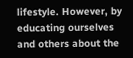lifestyle. However, by educating ourselves and others about the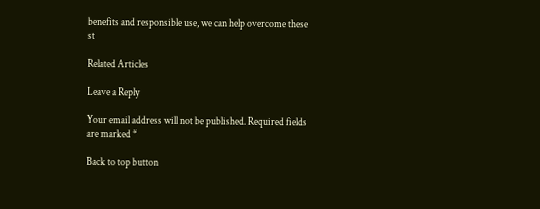benefits and responsible use, we can help overcome these st

Related Articles

Leave a Reply

Your email address will not be published. Required fields are marked *

Back to top button